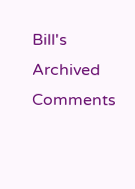Bill's Archived Comments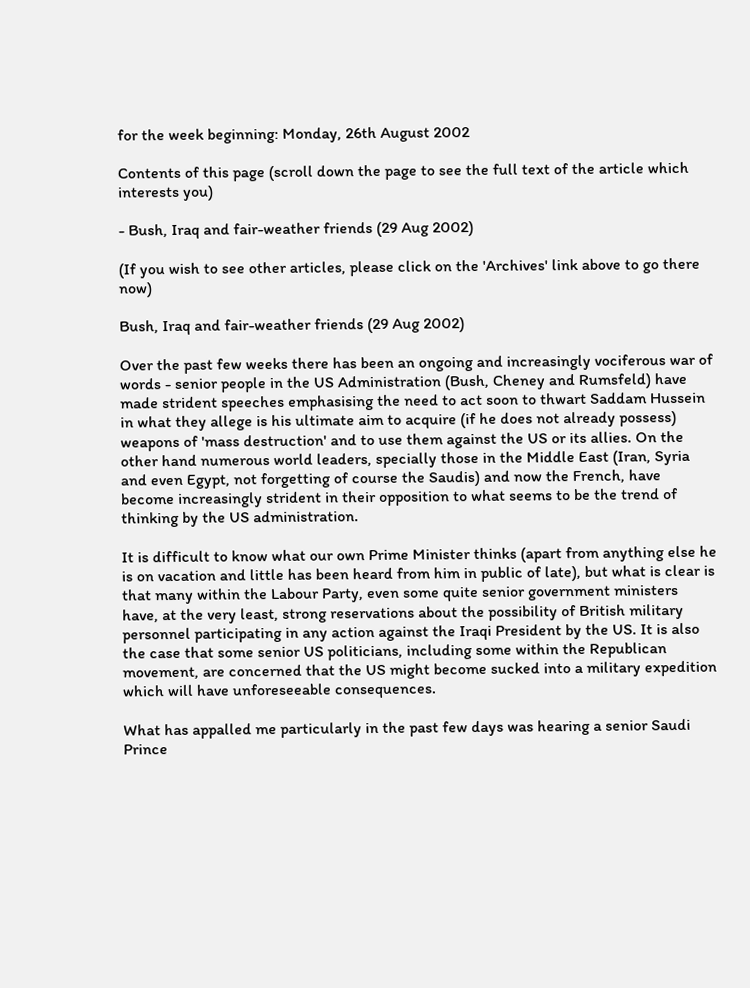for the week beginning: Monday, 26th August 2002

Contents of this page (scroll down the page to see the full text of the article which interests you)

- Bush, Iraq and fair-weather friends (29 Aug 2002)

(If you wish to see other articles, please click on the 'Archives' link above to go there now)

Bush, Iraq and fair-weather friends (29 Aug 2002)

Over the past few weeks there has been an ongoing and increasingly vociferous war of words - senior people in the US Administration (Bush, Cheney and Rumsfeld) have made strident speeches emphasising the need to act soon to thwart Saddam Hussein in what they allege is his ultimate aim to acquire (if he does not already possess) weapons of 'mass destruction' and to use them against the US or its allies. On the other hand numerous world leaders, specially those in the Middle East (Iran, Syria and even Egypt, not forgetting of course the Saudis) and now the French, have become increasingly strident in their opposition to what seems to be the trend of thinking by the US administration.

It is difficult to know what our own Prime Minister thinks (apart from anything else he is on vacation and little has been heard from him in public of late), but what is clear is that many within the Labour Party, even some quite senior government ministers have, at the very least, strong reservations about the possibility of British military personnel participating in any action against the Iraqi President by the US. It is also the case that some senior US politicians, including some within the Republican movement, are concerned that the US might become sucked into a military expedition which will have unforeseeable consequences.

What has appalled me particularly in the past few days was hearing a senior Saudi Prince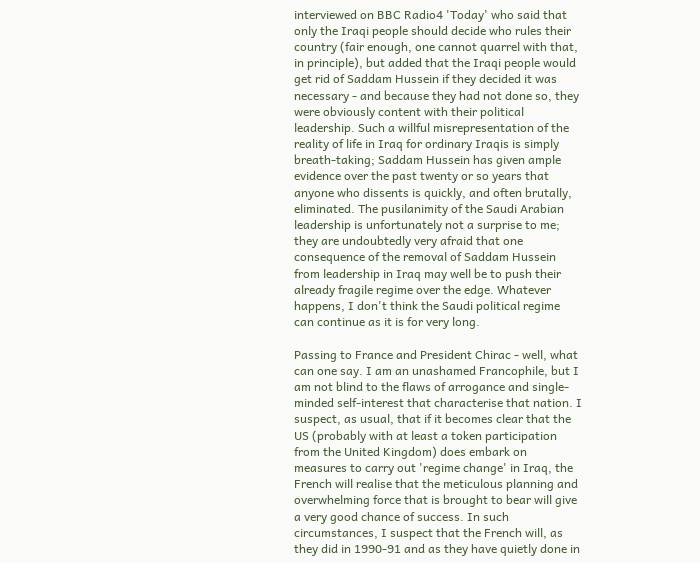interviewed on BBC Radio4 'Today' who said that only the Iraqi people should decide who rules their country (fair enough, one cannot quarrel with that, in principle), but added that the Iraqi people would get rid of Saddam Hussein if they decided it was necessary - and because they had not done so, they were obviously content with their political leadership. Such a willful misrepresentation of the reality of life in Iraq for ordinary Iraqis is simply breath-taking; Saddam Hussein has given ample evidence over the past twenty or so years that anyone who dissents is quickly, and often brutally, eliminated. The pusilanimity of the Saudi Arabian leadership is unfortunately not a surprise to me; they are undoubtedly very afraid that one consequence of the removal of Saddam Hussein from leadership in Iraq may well be to push their already fragile regime over the edge. Whatever happens, I don't think the Saudi political regime can continue as it is for very long.

Passing to France and President Chirac - well, what can one say. I am an unashamed Francophile, but I am not blind to the flaws of arrogance and single-minded self-interest that characterise that nation. I suspect, as usual, that if it becomes clear that the US (probably with at least a token participation from the United Kingdom) does embark on measures to carry out 'regime change' in Iraq, the French will realise that the meticulous planning and overwhelming force that is brought to bear will give a very good chance of success. In such circumstances, I suspect that the French will, as they did in 1990-91 and as they have quietly done in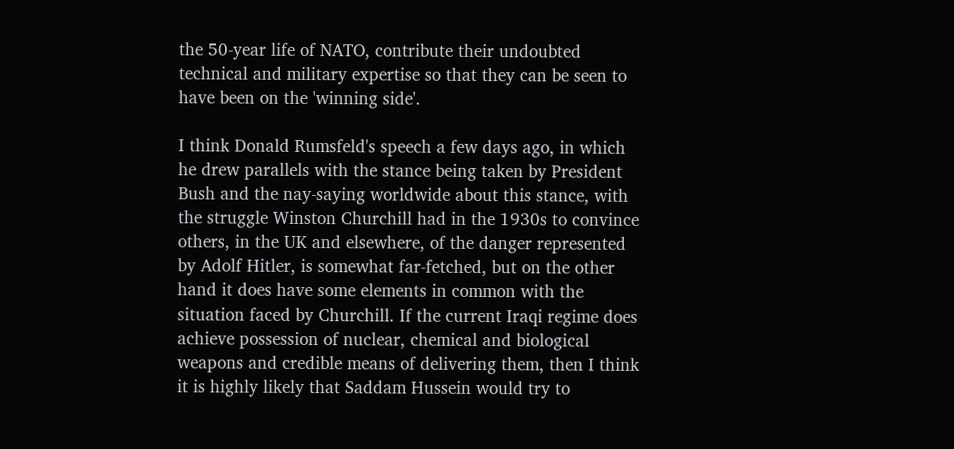the 50-year life of NATO, contribute their undoubted technical and military expertise so that they can be seen to have been on the 'winning side'.

I think Donald Rumsfeld's speech a few days ago, in which he drew parallels with the stance being taken by President Bush and the nay-saying worldwide about this stance, with the struggle Winston Churchill had in the 1930s to convince others, in the UK and elsewhere, of the danger represented by Adolf Hitler, is somewhat far-fetched, but on the other hand it does have some elements in common with the situation faced by Churchill. If the current Iraqi regime does achieve possession of nuclear, chemical and biological weapons and credible means of delivering them, then I think it is highly likely that Saddam Hussein would try to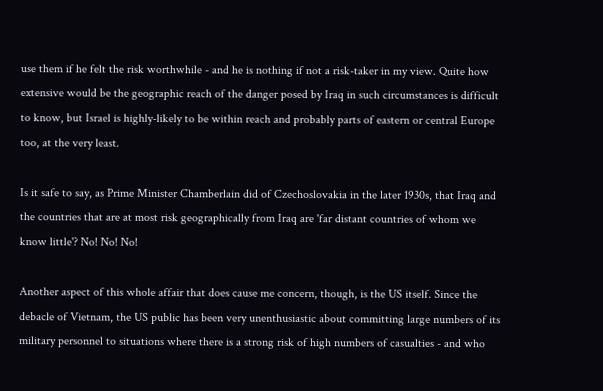use them if he felt the risk worthwhile - and he is nothing if not a risk-taker in my view. Quite how extensive would be the geographic reach of the danger posed by Iraq in such circumstances is difficult to know, but Israel is highly-likely to be within reach and probably parts of eastern or central Europe too, at the very least.

Is it safe to say, as Prime Minister Chamberlain did of Czechoslovakia in the later 1930s, that Iraq and the countries that are at most risk geographically from Iraq are 'far distant countries of whom we know little'? No! No! No!

Another aspect of this whole affair that does cause me concern, though, is the US itself. Since the debacle of Vietnam, the US public has been very unenthusiastic about committing large numbers of its military personnel to situations where there is a strong risk of high numbers of casualties - and who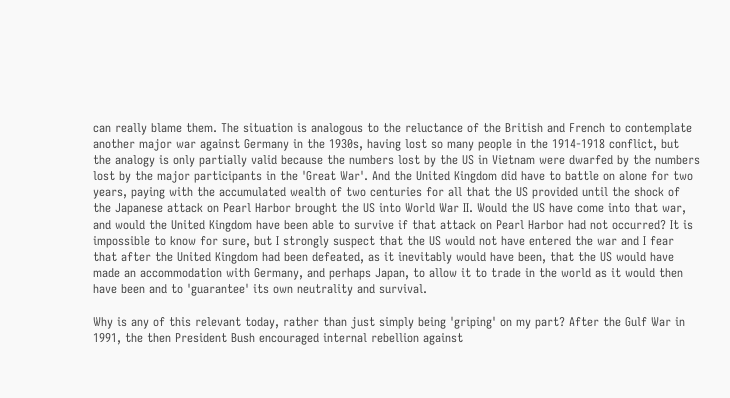can really blame them. The situation is analogous to the reluctance of the British and French to contemplate another major war against Germany in the 1930s, having lost so many people in the 1914-1918 conflict, but the analogy is only partially valid because the numbers lost by the US in Vietnam were dwarfed by the numbers lost by the major participants in the 'Great War'. And the United Kingdom did have to battle on alone for two years, paying with the accumulated wealth of two centuries for all that the US provided until the shock of the Japanese attack on Pearl Harbor brought the US into World War II. Would the US have come into that war, and would the United Kingdom have been able to survive if that attack on Pearl Harbor had not occurred? It is impossible to know for sure, but I strongly suspect that the US would not have entered the war and I fear that after the United Kingdom had been defeated, as it inevitably would have been, that the US would have made an accommodation with Germany, and perhaps Japan, to allow it to trade in the world as it would then have been and to 'guarantee' its own neutrality and survival.

Why is any of this relevant today, rather than just simply being 'griping' on my part? After the Gulf War in 1991, the then President Bush encouraged internal rebellion against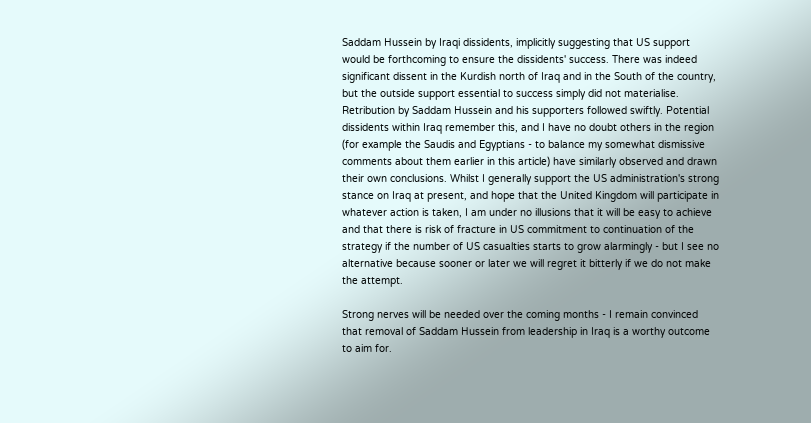Saddam Hussein by Iraqi dissidents, implicitly suggesting that US support would be forthcoming to ensure the dissidents' success. There was indeed significant dissent in the Kurdish north of Iraq and in the South of the country, but the outside support essential to success simply did not materialise. Retribution by Saddam Hussein and his supporters followed swiftly. Potential dissidents within Iraq remember this, and I have no doubt others in the region (for example the Saudis and Egyptians - to balance my somewhat dismissive comments about them earlier in this article) have similarly observed and drawn their own conclusions. Whilst I generally support the US administration's strong stance on Iraq at present, and hope that the United Kingdom will participate in whatever action is taken, I am under no illusions that it will be easy to achieve and that there is risk of fracture in US commitment to continuation of the strategy if the number of US casualties starts to grow alarmingly - but I see no alternative because sooner or later we will regret it bitterly if we do not make the attempt.

Strong nerves will be needed over the coming months - I remain convinced that removal of Saddam Hussein from leadership in Iraq is a worthy outcome to aim for.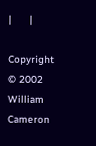|      |

Copyright © 2002 William Cameron